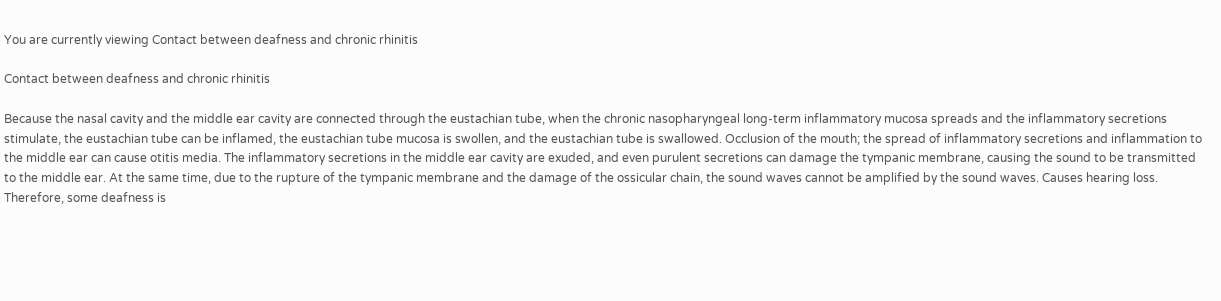You are currently viewing Contact between deafness and chronic rhinitis

Contact between deafness and chronic rhinitis

Because the nasal cavity and the middle ear cavity are connected through the eustachian tube, when the chronic nasopharyngeal long-term inflammatory mucosa spreads and the inflammatory secretions stimulate, the eustachian tube can be inflamed, the eustachian tube mucosa is swollen, and the eustachian tube is swallowed. Occlusion of the mouth; the spread of inflammatory secretions and inflammation to the middle ear can cause otitis media. The inflammatory secretions in the middle ear cavity are exuded, and even purulent secretions can damage the tympanic membrane, causing the sound to be transmitted to the middle ear. At the same time, due to the rupture of the tympanic membrane and the damage of the ossicular chain, the sound waves cannot be amplified by the sound waves. Causes hearing loss. Therefore, some deafness is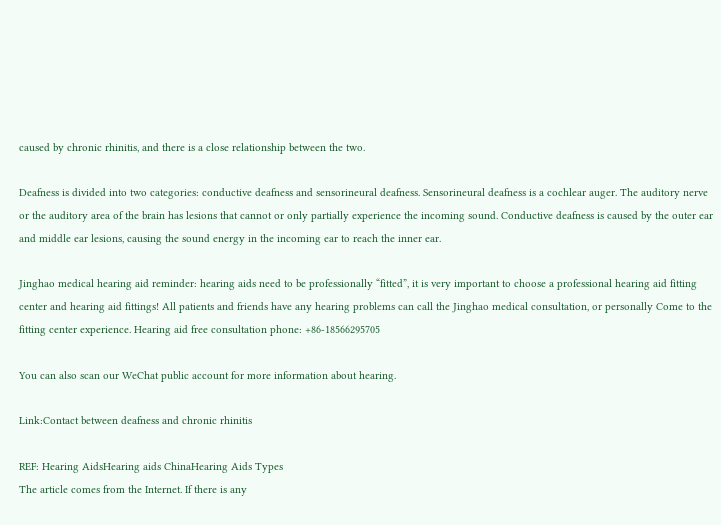caused by chronic rhinitis, and there is a close relationship between the two.

Deafness is divided into two categories: conductive deafness and sensorineural deafness. Sensorineural deafness is a cochlear auger. The auditory nerve or the auditory area of the brain has lesions that cannot or only partially experience the incoming sound. Conductive deafness is caused by the outer ear and middle ear lesions, causing the sound energy in the incoming ear to reach the inner ear.

Jinghao medical hearing aid reminder: hearing aids need to be professionally “fitted”, it is very important to choose a professional hearing aid fitting center and hearing aid fittings! All patients and friends have any hearing problems can call the Jinghao medical consultation, or personally Come to the fitting center experience. Hearing aid free consultation phone: +86-18566295705

You can also scan our WeChat public account for more information about hearing.

Link:Contact between deafness and chronic rhinitis

REF: Hearing AidsHearing aids ChinaHearing Aids Types
The article comes from the Internet. If there is any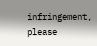infringement, please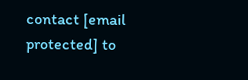contact [email protected] to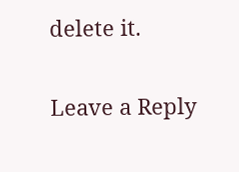delete it.

Leave a Reply